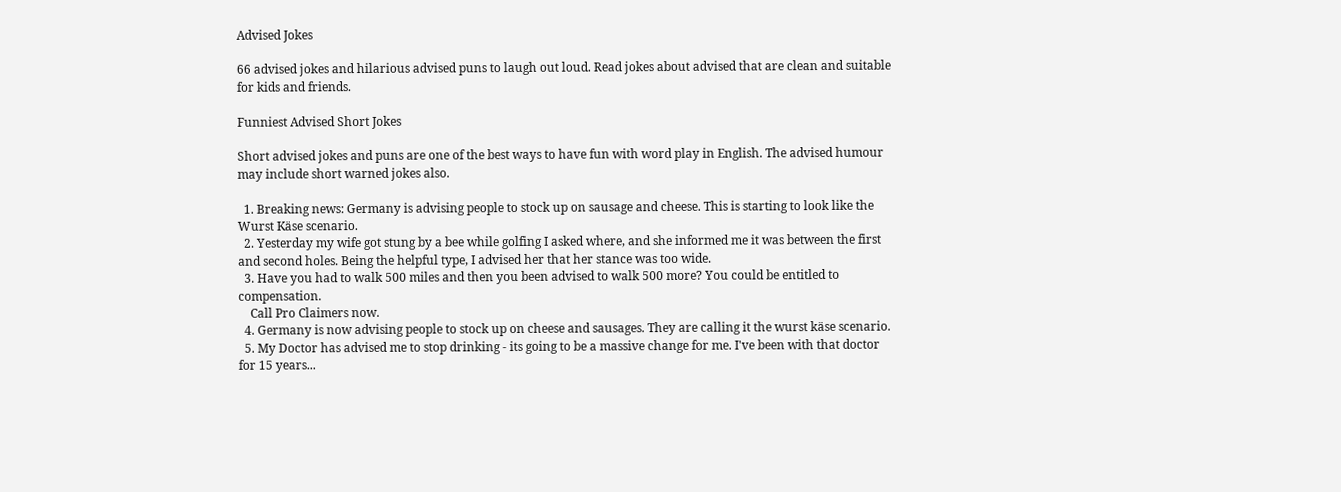Advised Jokes

66 advised jokes and hilarious advised puns to laugh out loud. Read jokes about advised that are clean and suitable for kids and friends.

Funniest Advised Short Jokes

Short advised jokes and puns are one of the best ways to have fun with word play in English. The advised humour may include short warned jokes also.

  1. Breaking news: Germany is advising people to stock up on sausage and cheese. This is starting to look like the Wurst Käse scenario.
  2. Yesterday my wife got stung by a bee while golfing I asked where, and she informed me it was between the first and second holes. Being the helpful type, I advised her that her stance was too wide.
  3. Have you had to walk 500 miles and then you been advised to walk 500 more? You could be entitled to compensation.
    Call Pro Claimers now.
  4. Germany is now advising people to stock up on cheese and sausages. They are calling it the wurst käse scenario.
  5. My Doctor has advised me to stop drinking - its going to be a massive change for me. I've been with that doctor for 15 years...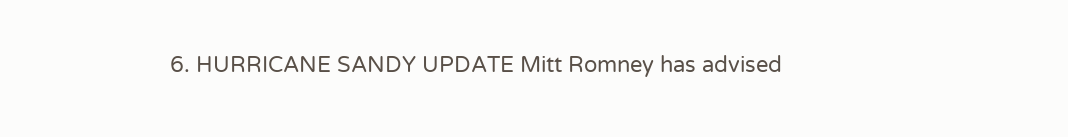6. HURRICANE SANDY UPDATE Mitt Romney has advised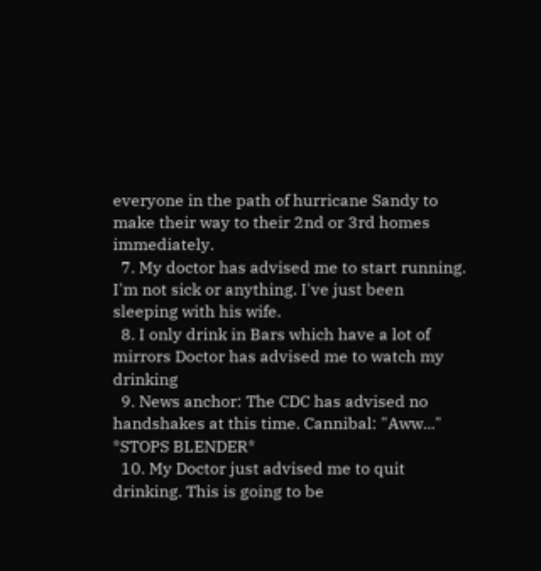everyone in the path of hurricane Sandy to make their way to their 2nd or 3rd homes immediately.
  7. My doctor has advised me to start running. I'm not sick or anything. I've just been sleeping with his wife.
  8. I only drink in Bars which have a lot of mirrors Doctor has advised me to watch my drinking
  9. News anchor: The CDC has advised no handshakes at this time. Cannibal: "Aww..." *STOPS BLENDER*
  10. My Doctor just advised me to quit drinking. This is going to be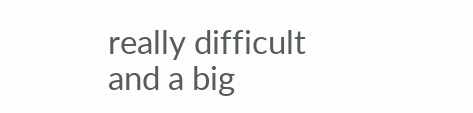really difficult and a big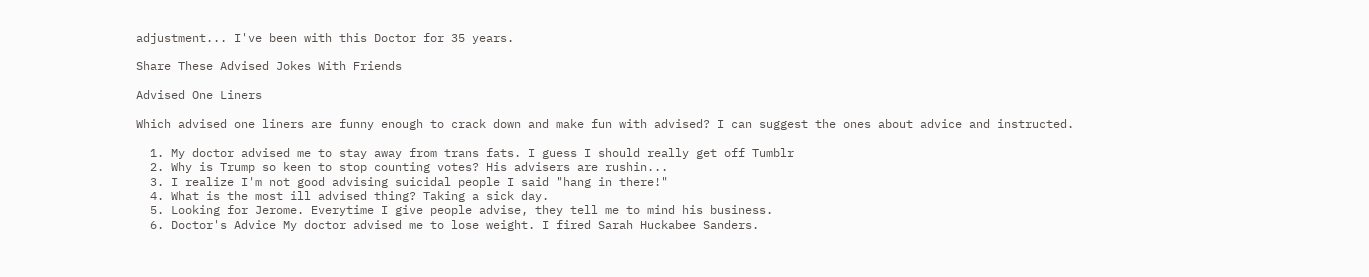adjustment... I've been with this Doctor for 35 years.

Share These Advised Jokes With Friends

Advised One Liners

Which advised one liners are funny enough to crack down and make fun with advised? I can suggest the ones about advice and instructed.

  1. My doctor advised me to stay away from trans fats. I guess I should really get off Tumblr
  2. Why is Trump so keen to stop counting votes? His advisers are rushin...
  3. I realize I'm not good advising suicidal people I said "hang in there!"
  4. What is the most ill advised thing? Taking a sick day.
  5. Looking for Jerome. Everytime I give people advise, they tell me to mind his business.
  6. Doctor's Advice My doctor advised me to lose weight. I fired Sarah Huckabee Sanders.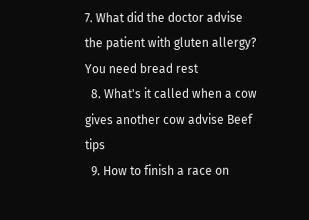7. What did the doctor advise the patient with gluten allergy? You need bread rest
  8. What's it called when a cow gives another cow advise Beef tips
  9. How to finish a race on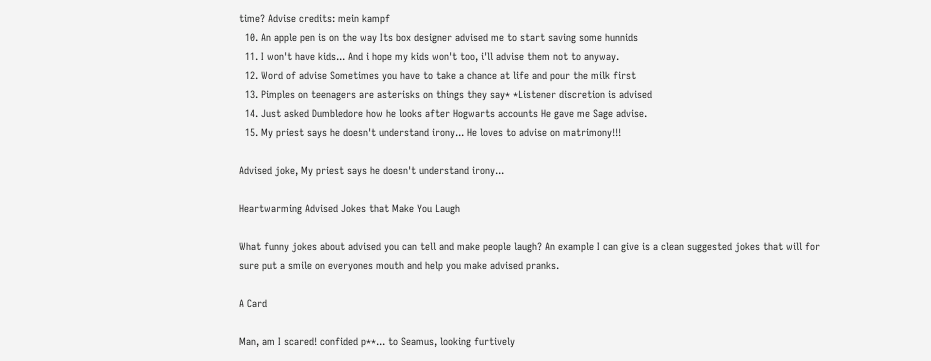time? Advise credits: mein kampf
  10. An apple pen is on the way Its box designer advised me to start saving some hunnids
  11. I won't have kids... And i hope my kids won't too, i'll advise them not to anyway.
  12. Word of advise Sometimes you have to take a chance at life and pour the milk first
  13. Pimples on teenagers are asterisks on things they say* *Listener discretion is advised
  14. Just asked Dumbledore how he looks after Hogwarts accounts He gave me Sage advise.
  15. My priest says he doesn't understand irony... He loves to advise on matrimony!!!

Advised joke, My priest says he doesn't understand irony...

Heartwarming Advised Jokes that Make You Laugh

What funny jokes about advised you can tell and make people laugh? An example I can give is a clean suggested jokes that will for sure put a smile on everyones mouth and help you make advised pranks.

A Card

Man, am I scared! confided p**... to Seamus, looking furtively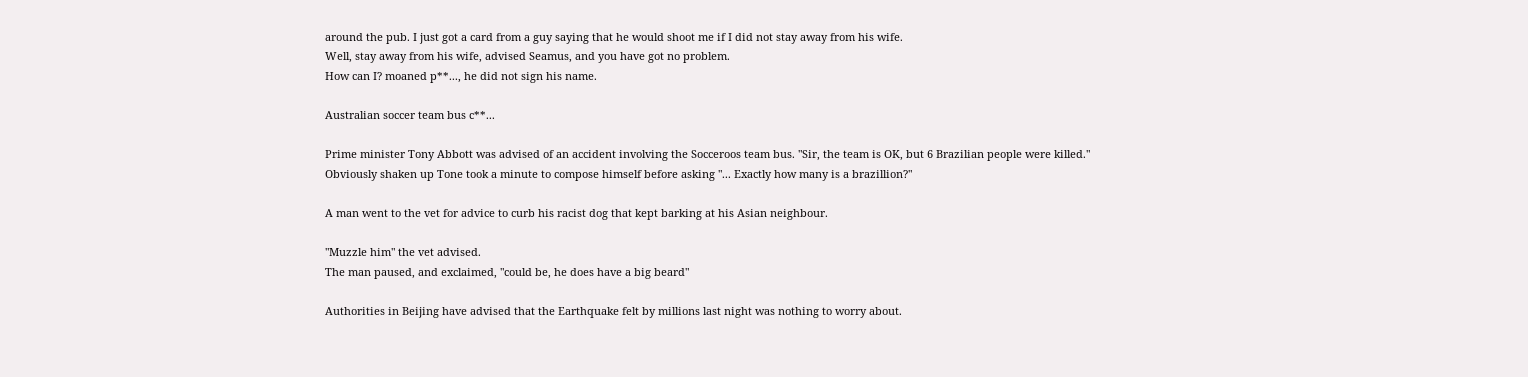around the pub. I just got a card from a guy saying that he would shoot me if I did not stay away from his wife.
Well, stay away from his wife, advised Seamus, and you have got no problem.
How can I? moaned p**..., he did not sign his name.

Australian soccer team bus c**...

Prime minister Tony Abbott was advised of an accident involving the Socceroos team bus. "Sir, the team is OK, but 6 Brazilian people were killed."
Obviously shaken up Tone took a minute to compose himself before asking "... Exactly how many is a brazillion?"

A man went to the vet for advice to curb his racist dog that kept barking at his Asian neighbour.

"Muzzle him" the vet advised.
The man paused, and exclaimed, "could be, he does have a big beard"

Authorities in Beijing have advised that the Earthquake felt by millions last night was nothing to worry about.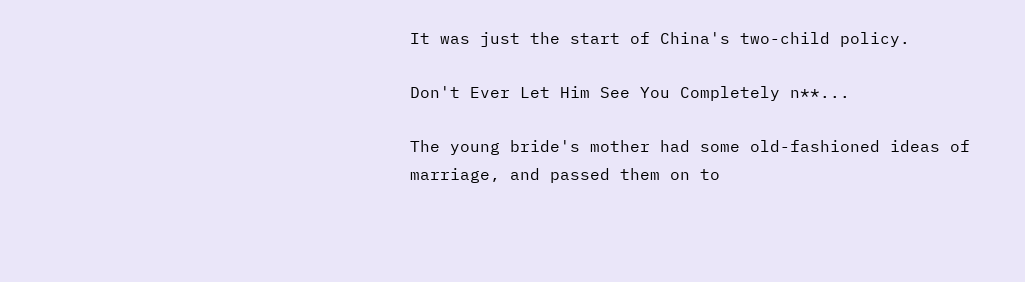It was just the start of China's two-child policy.

Don't Ever Let Him See You Completely n**...

The young bride's mother had some old-fashioned ideas of
marriage, and passed them on to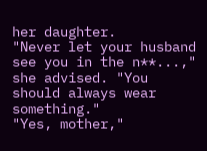her daughter.
"Never let your husband see you in the n**...," she advised. "You
should always wear something."
"Yes, mother,"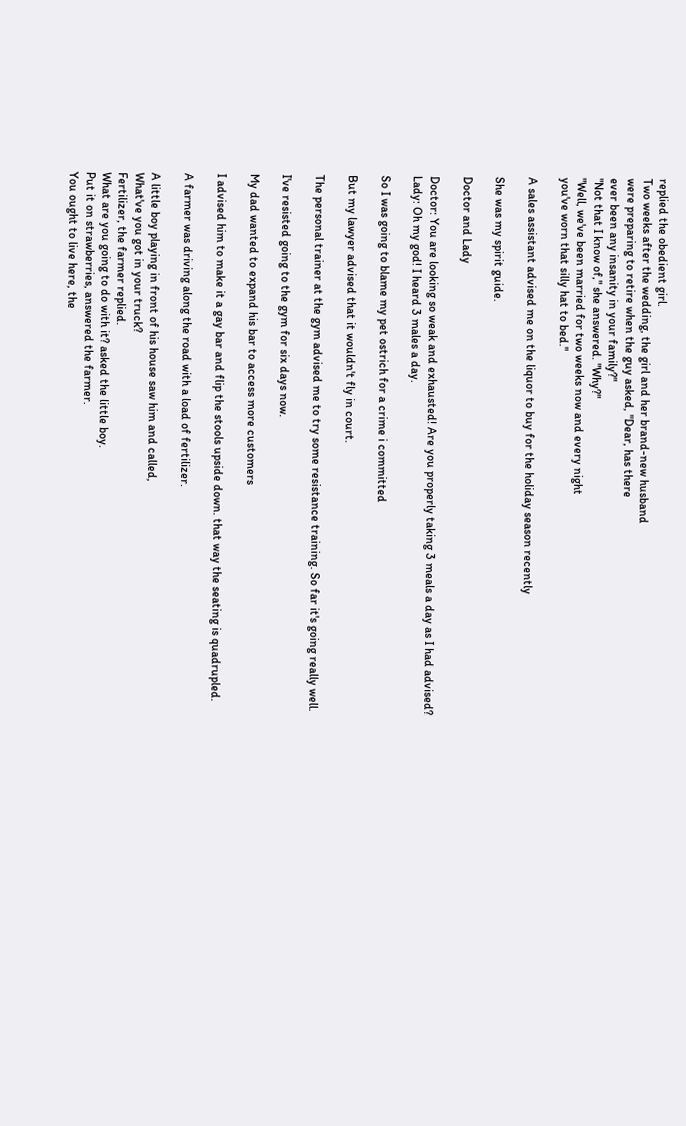replied the obedient girl.
Two weeks after the wedding, the girl and her brand-new husband
were preparing to retire when the guy asked, "Dear, has there
ever been any insanity in your family?"
"Not that I know of," she answered. "Why?"
"Well, we've been married for two weeks now and every night
you've worn that silly hat to bed."

A sales assistant advised me on the liquor to buy for the holiday season recently

She was my spirit guide.

Doctor and Lady

Doctor: You are looking so weak and exhausted! Are you properly taking 3 meals a day as I had advised?
Lady: Oh my god! I heard 3 males a day.

So I was going to blame my pet ostrich for a crime i committed

But my lawyer advised that it wouldn't fly in court.

The personal trainer at the gym advised me to try some resistance training. So far it's going really well.

I've resisted going to the gym for six days now.

My dad wanted to expand his bar to access more customers

I advised him to make it a gay bar and flip the stools upside down. that way the seating is quadrupled.

A farmer was driving along the road with a load of fertilizer.

A little boy playing in front of his house saw him and called,
What've you got in your truck?
Fertilizer, the farmer replied.
What are you going to do with it? asked the little boy.
Put it on strawberries, answered the farmer.
You ought to live here, the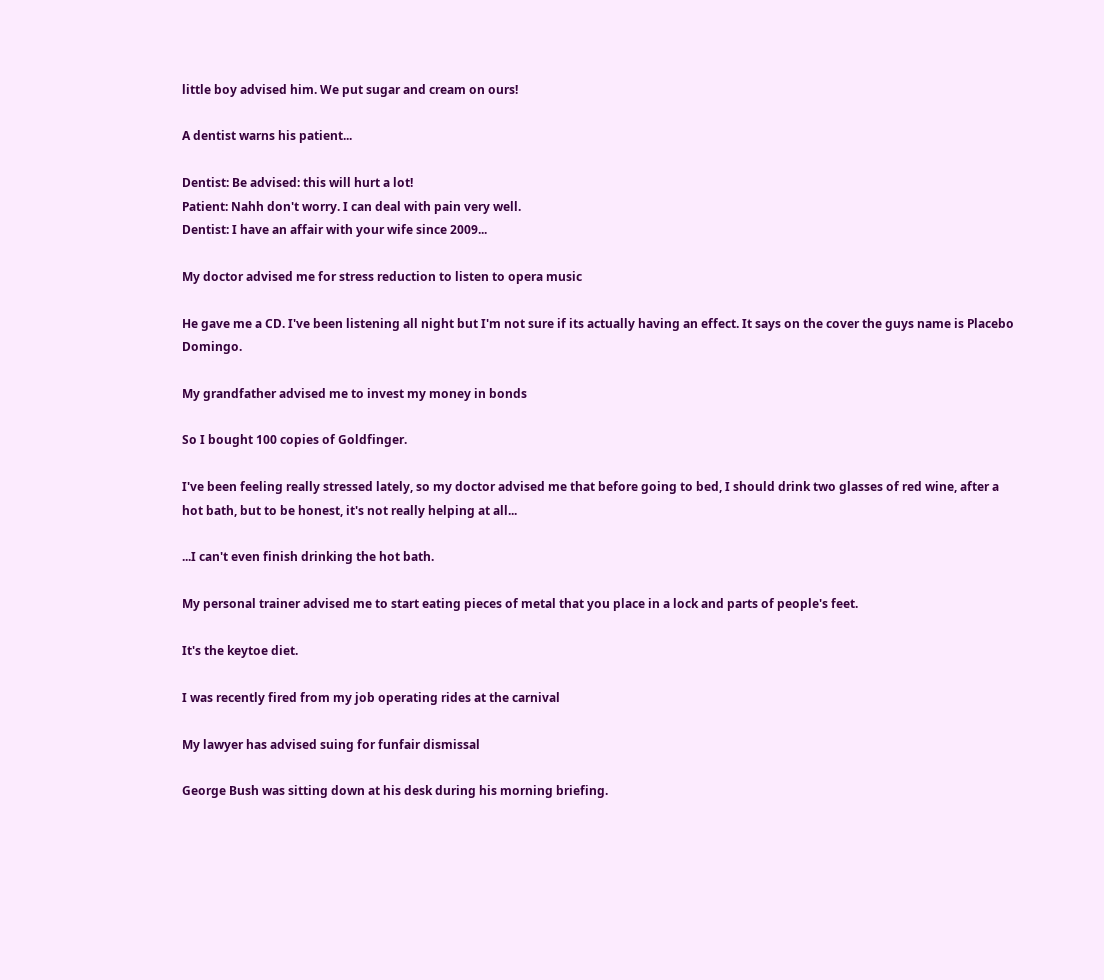little boy advised him. We put sugar and cream on ours!

A dentist warns his patient...

Dentist: Be advised: this will hurt a lot!
Patient: Nahh don't worry. I can deal with pain very well.
Dentist: I have an affair with your wife since 2009...

My doctor advised me for stress reduction to listen to opera music

He gave me a CD. I've been listening all night but I'm not sure if its actually having an effect. It says on the cover the guys name is Placebo Domingo.

My grandfather advised me to invest my money in bonds

So I bought 100 copies of Goldfinger.

I've been feeling really stressed lately, so my doctor advised me that before going to bed, I should drink two glasses of red wine, after a hot bath, but to be honest, it's not really helping at all...

...I can't even finish drinking the hot bath.

My personal trainer advised me to start eating pieces of metal that you place in a lock and parts of people's feet.

It's the keytoe diet.

I was recently fired from my job operating rides at the carnival

My lawyer has advised suing for funfair dismissal

George Bush was sitting down at his desk during his morning briefing.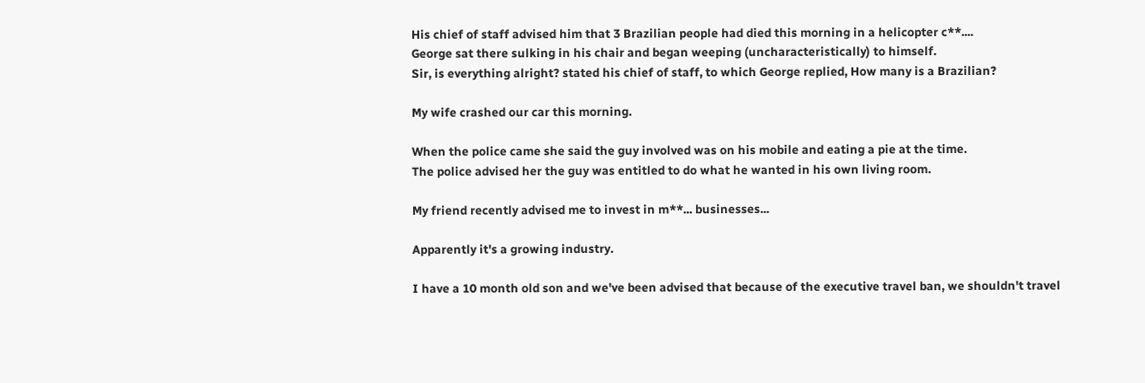His chief of staff advised him that 3 Brazilian people had died this morning in a helicopter c**....
George sat there sulking in his chair and began weeping (uncharacteristically) to himself.
Sir, is everything alright? stated his chief of staff, to which George replied, How many is a Brazilian?

My wife crashed our car this morning.

When the police came she said the guy involved was on his mobile and eating a pie at the time.
The police advised her the guy was entitled to do what he wanted in his own living room.

My friend recently advised me to invest in m**... businesses...

Apparently it's a growing industry.

I have a 10 month old son and we've been advised that because of the executive travel ban, we shouldn't travel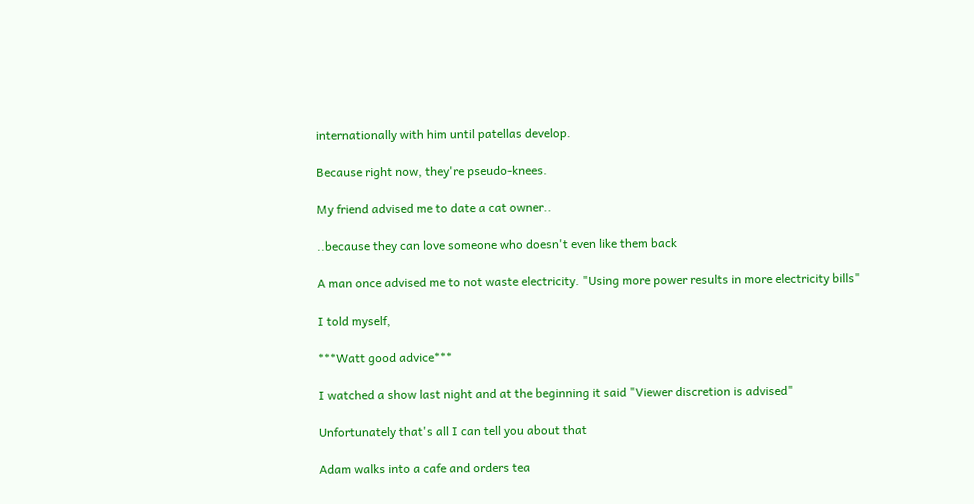internationally with him until patellas develop.

Because right now, they're pseudo-knees.

My friend advised me to date a cat owner..

..because they can love someone who doesn't even like them back

A man once advised me to not waste electricity. "Using more power results in more electricity bills"

I told myself,

***Watt good advice***

I watched a show last night and at the beginning it said "Viewer discretion is advised"

Unfortunately that's all I can tell you about that

Adam walks into a cafe and orders tea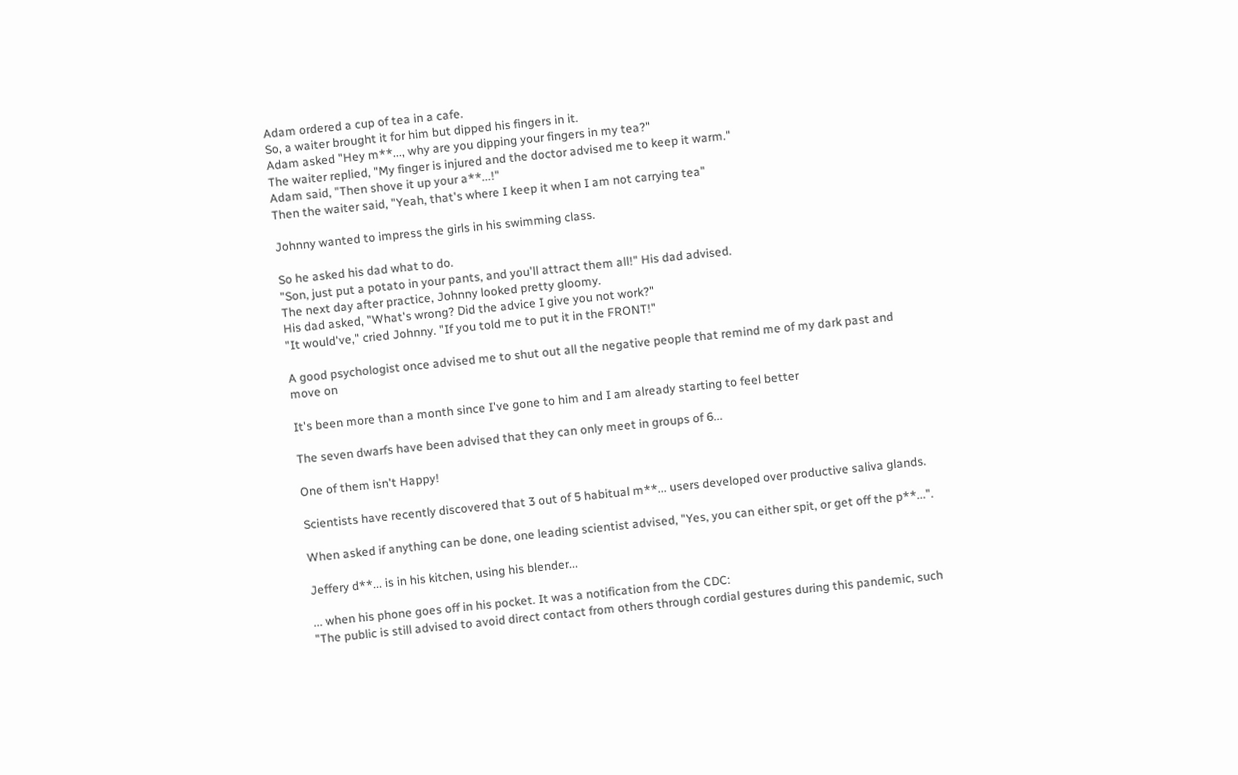Adam ordered a cup of tea in a cafe.
So, a waiter brought it for him but dipped his fingers in it.
Adam asked "Hey m**..., why are you dipping your fingers in my tea?"
The waiter replied, "My finger is injured and the doctor advised me to keep it warm."
Adam said, "Then shove it up your a**...!"
Then the waiter said, "Yeah, that's where I keep it when I am not carrying tea"

Johnny wanted to impress the girls in his swimming class.

So he asked his dad what to do.
"Son, just put a potato in your pants, and you'll attract them all!" His dad advised.
The next day after practice, Johnny looked pretty gloomy.
His dad asked, "What's wrong? Did the advice I give you not work?"
"It would've," cried Johnny. "If you told me to put it in the FRONT!"

A good psychologist once advised me to shut out all the negative people that remind me of my dark past and move on

It's been more than a month since I've gone to him and I am already starting to feel better

The seven dwarfs have been advised that they can only meet in groups of 6...

One of them isn't Happy!

Scientists have recently discovered that 3 out of 5 habitual m**... users developed over productive saliva glands.

When asked if anything can be done, one leading scientist advised, "Yes, you can either spit, or get off the p**...".

Jeffery d**... is in his kitchen, using his blender...

... when his phone goes off in his pocket. It was a notification from the CDC:
"The public is still advised to avoid direct contact from others through cordial gestures during this pandemic, such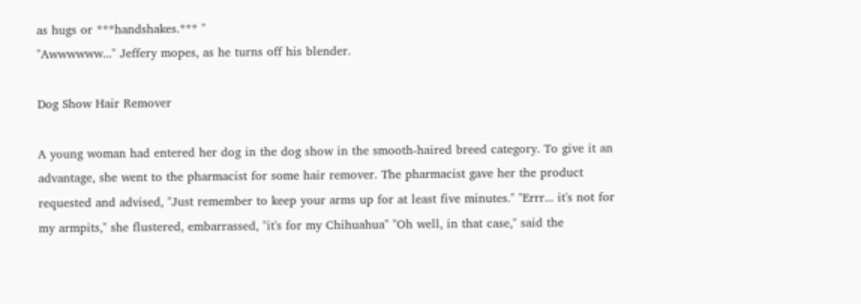as hugs or ***handshakes.*** "
"Awwwwww..." Jeffery mopes, as he turns off his blender.

Dog Show Hair Remover

A young woman had entered her dog in the dog show in the smooth-haired breed category. To give it an advantage, she went to the pharmacist for some hair remover. The pharmacist gave her the product requested and advised, "Just remember to keep your arms up for at least five minutes." "Errr... it's not for my armpits," she flustered, embarrassed, "it's for my Chihuahua" "Oh well, in that case," said the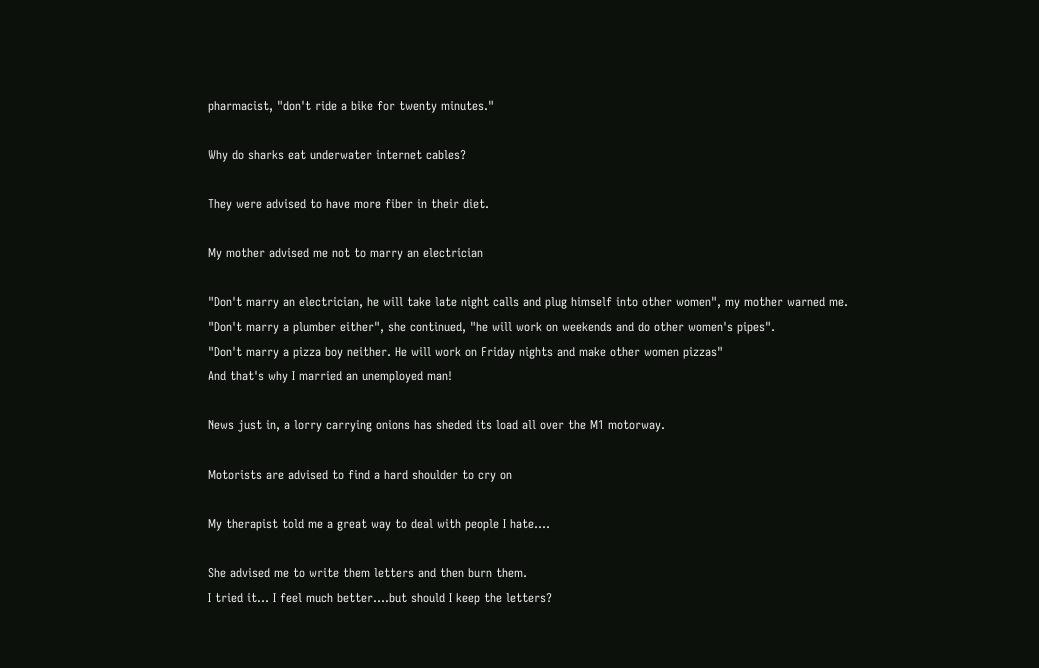pharmacist, "don't ride a bike for twenty minutes."

Why do sharks eat underwater internet cables?

They were advised to have more fiber in their diet.

My mother advised me not to marry an electrician

"Don't marry an electrician, he will take late night calls and plug himself into other women", my mother warned me.
"Don't marry a plumber either", she continued, "he will work on weekends and do other women's pipes".
"Don't marry a pizza boy neither. He will work on Friday nights and make other women pizzas"
And that's why I married an unemployed man!

News just in, a lorry carrying onions has sheded its load all over the M1 motorway.

Motorists are advised to find a hard shoulder to cry on

My therapist told me a great way to deal with people I hate....

She advised me to write them letters and then burn them.
I tried it... I feel much better....but should I keep the letters?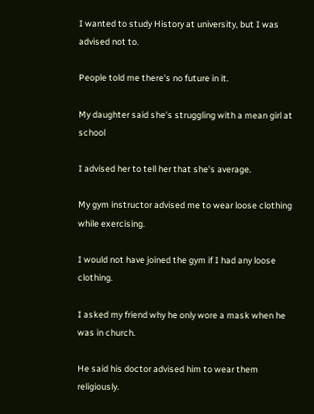I wanted to study History at university, but I was advised not to.

People told me there's no future in it.

My daughter said she's struggling with a mean girl at school

I advised her to tell her that she's average.

My gym instructor advised me to wear loose clothing while exercising.

I would not have joined the gym if I had any loose clothing.

I asked my friend why he only wore a mask when he was in church.

He said his doctor advised him to wear them religiously.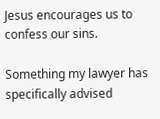Jesus encourages us to confess our sins.

Something my lawyer has specifically advised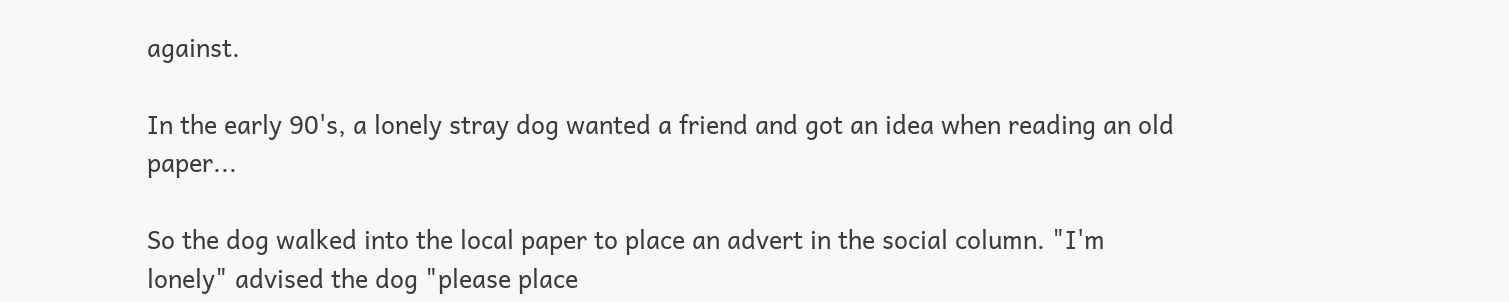against.

In the early 90's, a lonely stray dog wanted a friend and got an idea when reading an old paper...

So the dog walked into the local paper to place an advert in the social column. "I'm lonely" advised the dog "please place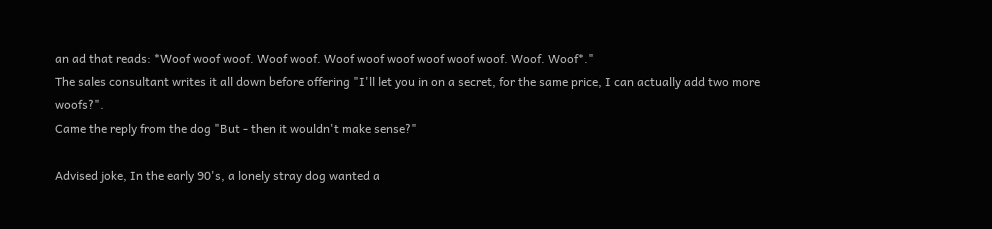an ad that reads: *Woof woof woof. Woof woof. Woof woof woof woof woof woof. Woof. Woof*."
The sales consultant writes it all down before offering "I'll let you in on a secret, for the same price, I can actually add two more woofs?".
Came the reply from the dog "But - then it wouldn't make sense?"

Advised joke, In the early 90's, a lonely stray dog wanted a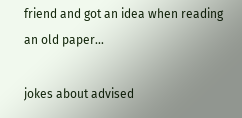friend and got an idea when reading an old paper...

jokes about advised